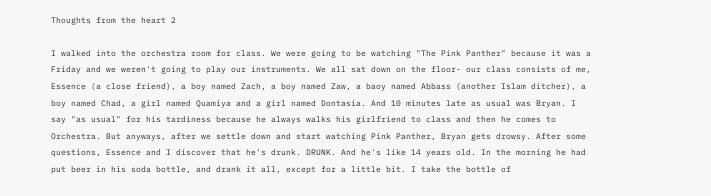Thoughts from the heart 2

I walked into the orchestra room for class. We were going to be watching "The Pink Panther" because it was a Friday and we weren't going to play our instruments. We all sat down on the floor- our class consists of me, Essence (a close friend), a boy named Zach, a boy named Zaw, a baoy named Abbass (another Islam ditcher), a boy named Chad, a girl named Quamiya and a girl named Dontasia. And 10 minutes late as usual was Bryan. I say "as usual" for his tardiness because he always walks his girlfriend to class and then he comes to Orchestra. But anyways, after we settle down and start watching Pink Panther, Bryan gets drowsy. After some questions, Essence and I discover that he's drunk. DRUNK. And he's like 14 years old. In the morning he had put beer in his soda bottle, and drank it all, except for a little bit. I take the bottle of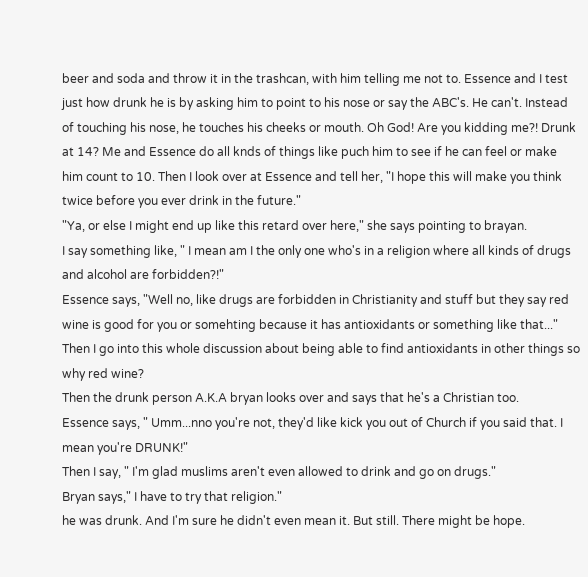beer and soda and throw it in the trashcan, with him telling me not to. Essence and I test just how drunk he is by asking him to point to his nose or say the ABC's. He can't. Instead of touching his nose, he touches his cheeks or mouth. Oh God! Are you kidding me?! Drunk at 14? Me and Essence do all knds of things like puch him to see if he can feel or make him count to 10. Then I look over at Essence and tell her, "I hope this will make you think twice before you ever drink in the future."
"Ya, or else I might end up like this retard over here," she says pointing to brayan.
I say something like, " I mean am I the only one who's in a religion where all kinds of drugs and alcohol are forbidden?!"
Essence says, "Well no, like drugs are forbidden in Christianity and stuff but they say red wine is good for you or somehting because it has antioxidants or something like that..."
Then I go into this whole discussion about being able to find antioxidants in other things so why red wine?
Then the drunk person A.K.A bryan looks over and says that he's a Christian too.
Essence says, " Umm...nno you're not, they'd like kick you out of Church if you said that. I mean you're DRUNK!"
Then I say, " I'm glad muslims aren't even allowed to drink and go on drugs."
Bryan says," I have to try that religion."
he was drunk. And I'm sure he didn't even mean it. But still. There might be hope.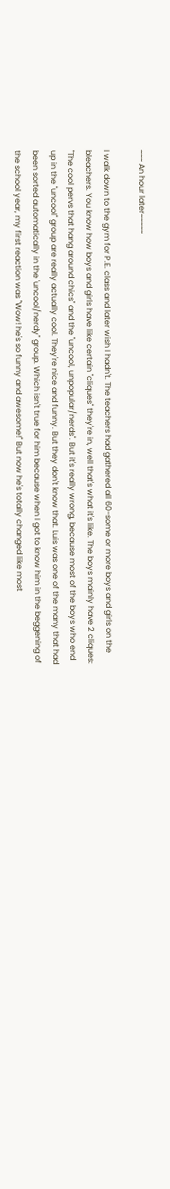~~~ An hour later~~~~~

I walk down to the gym for P.E. class and later wish I hadn't. The teachers had gathered all 60-some or more boys and girls on the bleachers. You know how boys and girls have like certain "cliques" they're in, well that's what it's like. The boys mainly have 2 cliques: "The cool pervs that hang around chics" and the "uncool, unpopular/nerds". But it's really wrong, because most of the boys who end up in the "uncool" group are really actually cool. They're nice and funny. But they don't know that. Luis was one of the many that had been sorted automatically in the 'uncool/nerdy" group. Which isn't true for him because when I got to know him in the beggening of the school year, my first reaction was "Wow! he's so funny and awesome!" But now he's totally changed like most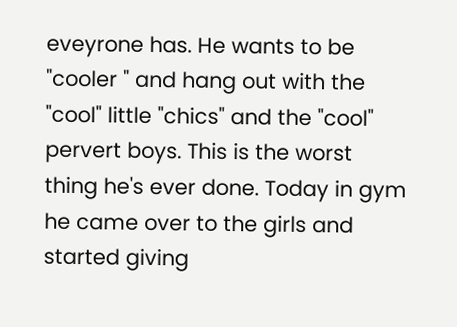eveyrone has. He wants to be "cooler " and hang out with the "cool" little "chics" and the "cool" pervert boys. This is the worst thing he's ever done. Today in gym he came over to the girls and started giving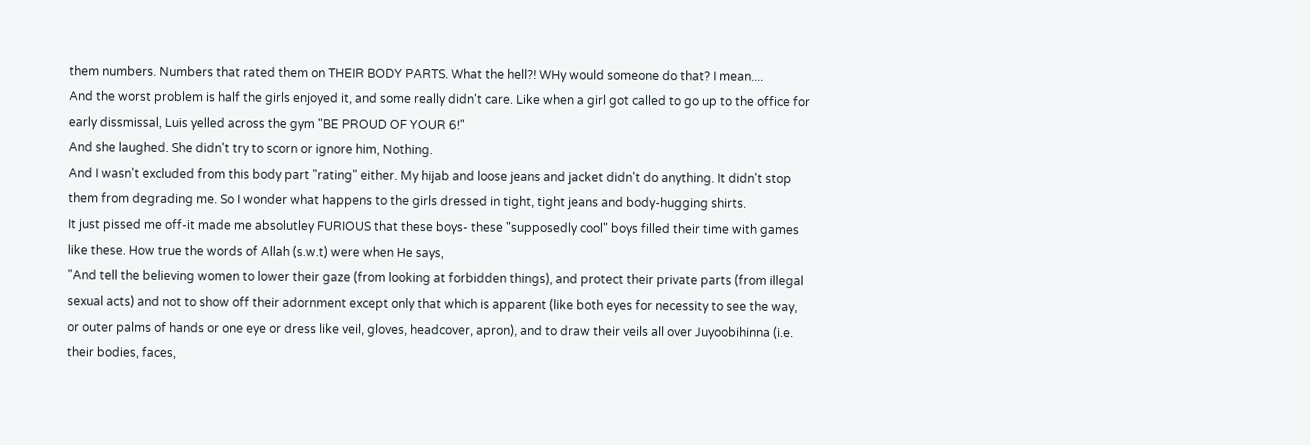them numbers. Numbers that rated them on THEIR BODY PARTS. What the hell?! WHy would someone do that? I mean....
And the worst problem is half the girls enjoyed it, and some really didn't care. Like when a girl got called to go up to the office for early dissmissal, Luis yelled across the gym "BE PROUD OF YOUR 6!"
And she laughed. She didn't try to scorn or ignore him, Nothing.
And I wasn't excluded from this body part "rating" either. My hijab and loose jeans and jacket didn't do anything. It didn't stop them from degrading me. So I wonder what happens to the girls dressed in tight, tight jeans and body-hugging shirts.
It just pissed me off-it made me absolutley FURIOUS that these boys- these "supposedly cool" boys filled their time with games like these. How true the words of Allah (s.w.t) were when He says,
"And tell the believing women to lower their gaze (from looking at forbidden things), and protect their private parts (from illegal sexual acts) and not to show off their adornment except only that which is apparent (like both eyes for necessity to see the way, or outer palms of hands or one eye or dress like veil, gloves, headcover, apron), and to draw their veils all over Juyoobihinna (i.e. their bodies, faces,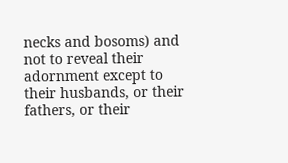necks and bosoms) and not to reveal their adornment except to their husbands, or their fathers, or their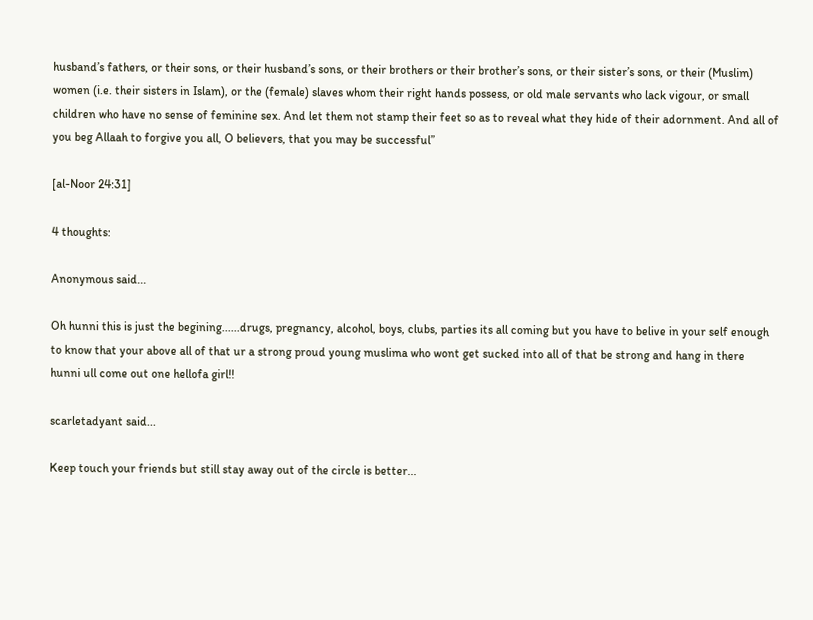husband’s fathers, or their sons, or their husband’s sons, or their brothers or their brother’s sons, or their sister’s sons, or their (Muslim) women (i.e. their sisters in Islam), or the (female) slaves whom their right hands possess, or old male servants who lack vigour, or small children who have no sense of feminine sex. And let them not stamp their feet so as to reveal what they hide of their adornment. And all of you beg Allaah to forgive you all, O believers, that you may be successful”

[al-Noor 24:31]

4 thoughts:

Anonymous said...

Oh hunni this is just the begining......drugs, pregnancy, alcohol, boys, clubs, parties its all coming but you have to belive in your self enough to know that your above all of that ur a strong proud young muslima who wont get sucked into all of that be strong and hang in there hunni ull come out one hellofa girl!!

scarletadyant said...

Keep touch your friends but still stay away out of the circle is better...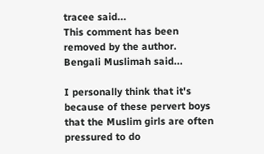tracee said...
This comment has been removed by the author.
Bengali Muslimah said...

I personally think that it's because of these pervert boys that the Muslim girls are often pressured to do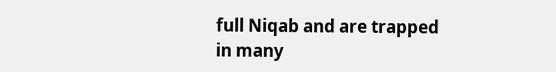full Niqab and are trapped in many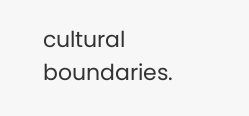cultural boundaries.